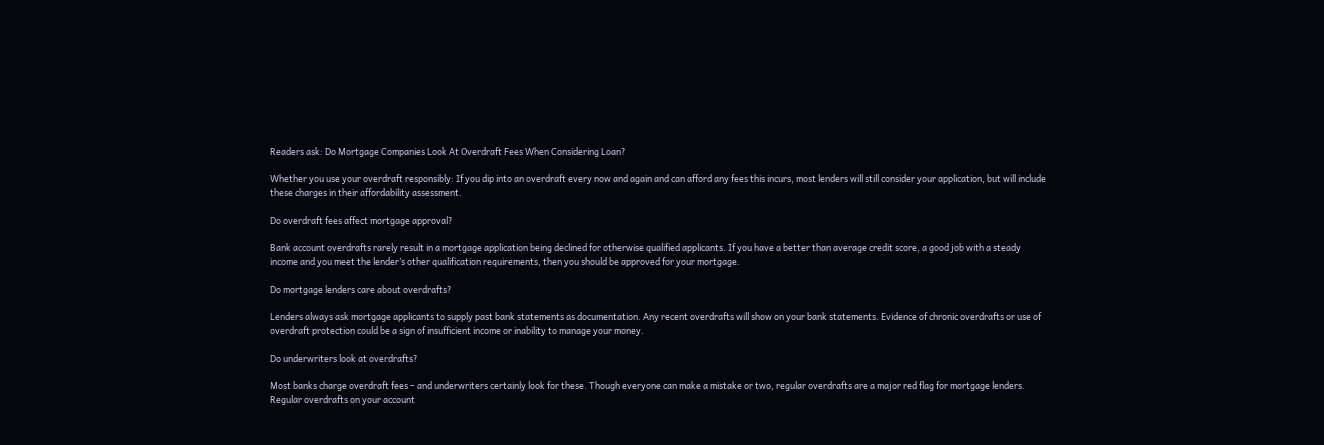Readers ask: Do Mortgage Companies Look At Overdraft Fees When Considering Loan?

Whether you use your overdraft responsibly: If you dip into an overdraft every now and again and can afford any fees this incurs, most lenders will still consider your application, but will include these charges in their affordability assessment.

Do overdraft fees affect mortgage approval?

Bank account overdrafts rarely result in a mortgage application being declined for otherwise qualified applicants. If you have a better than average credit score, a good job with a steady income and you meet the lender’s other qualification requirements, then you should be approved for your mortgage.

Do mortgage lenders care about overdrafts?

Lenders always ask mortgage applicants to supply past bank statements as documentation. Any recent overdrafts will show on your bank statements. Evidence of chronic overdrafts or use of overdraft protection could be a sign of insufficient income or inability to manage your money.

Do underwriters look at overdrafts?

Most banks charge overdraft fees – and underwriters certainly look for these. Though everyone can make a mistake or two, regular overdrafts are a major red flag for mortgage lenders. Regular overdrafts on your account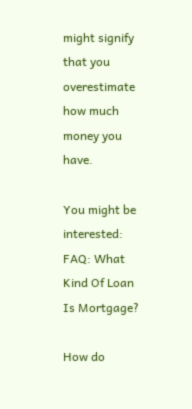might signify that you overestimate how much money you have.

You might be interested:  FAQ: What Kind Of Loan Is Mortgage?

How do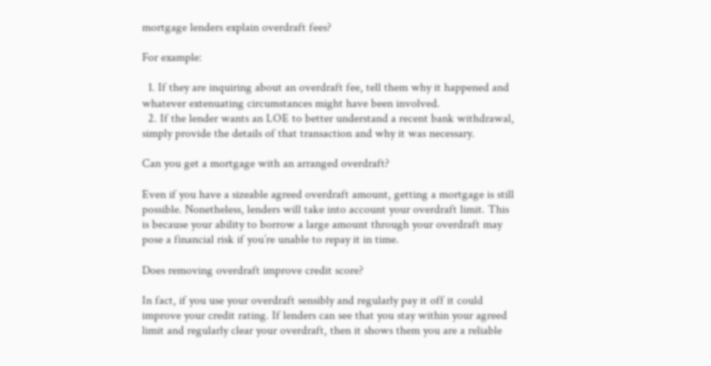mortgage lenders explain overdraft fees?

For example:

  1. If they are inquiring about an overdraft fee, tell them why it happened and whatever extenuating circumstances might have been involved.
  2. If the lender wants an LOE to better understand a recent bank withdrawal, simply provide the details of that transaction and why it was necessary.

Can you get a mortgage with an arranged overdraft?

Even if you have a sizeable agreed overdraft amount, getting a mortgage is still possible. Nonetheless, lenders will take into account your overdraft limit. This is because your ability to borrow a large amount through your overdraft may pose a financial risk if you’re unable to repay it in time.

Does removing overdraft improve credit score?

In fact, if you use your overdraft sensibly and regularly pay it off it could improve your credit rating. If lenders can see that you stay within your agreed limit and regularly clear your overdraft, then it shows them you are a reliable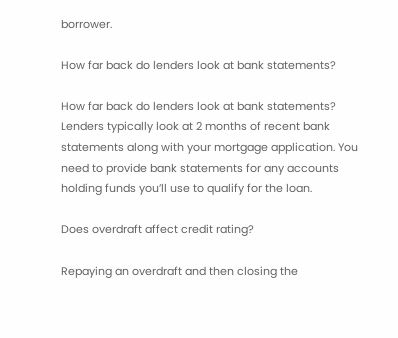borrower.

How far back do lenders look at bank statements?

How far back do lenders look at bank statements? Lenders typically look at 2 months of recent bank statements along with your mortgage application. You need to provide bank statements for any accounts holding funds you’ll use to qualify for the loan.

Does overdraft affect credit rating?

Repaying an overdraft and then closing the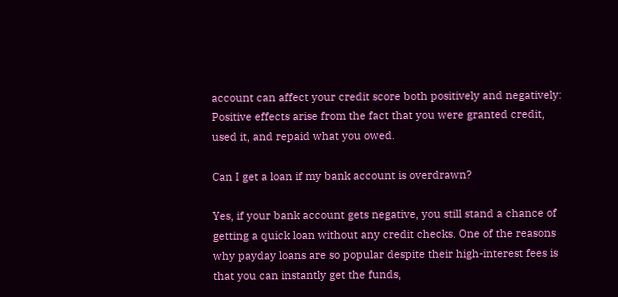account can affect your credit score both positively and negatively: Positive effects arise from the fact that you were granted credit, used it, and repaid what you owed.

Can I get a loan if my bank account is overdrawn?

Yes, if your bank account gets negative, you still stand a chance of getting a quick loan without any credit checks. One of the reasons why payday loans are so popular despite their high-interest fees is that you can instantly get the funds,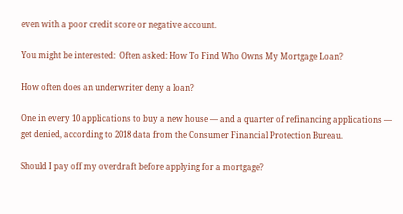even with a poor credit score or negative account.

You might be interested:  Often asked: How To Find Who Owns My Mortgage Loan?

How often does an underwriter deny a loan?

One in every 10 applications to buy a new house — and a quarter of refinancing applications — get denied, according to 2018 data from the Consumer Financial Protection Bureau.

Should I pay off my overdraft before applying for a mortgage?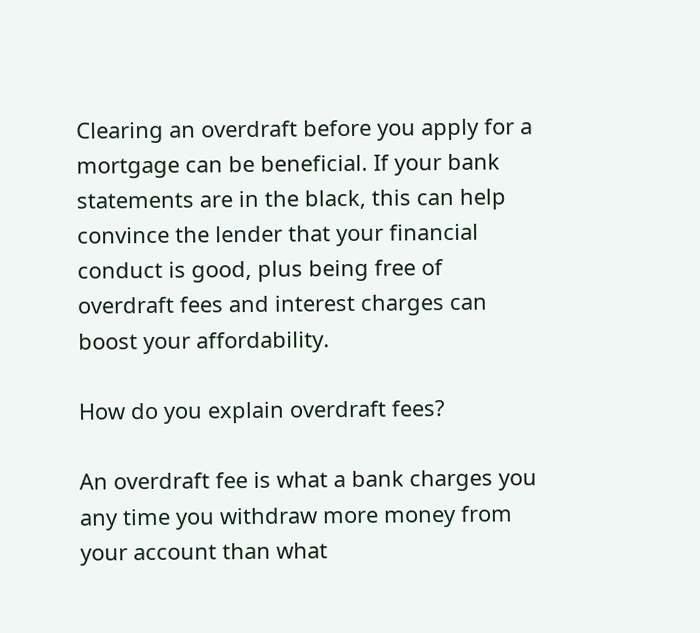Clearing an overdraft before you apply for a mortgage can be beneficial. If your bank statements are in the black, this can help convince the lender that your financial conduct is good, plus being free of overdraft fees and interest charges can boost your affordability.

How do you explain overdraft fees?

An overdraft fee is what a bank charges you any time you withdraw more money from your account than what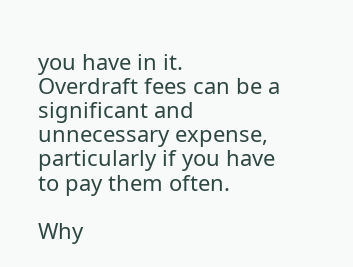you have in it. Overdraft fees can be a significant and unnecessary expense, particularly if you have to pay them often.

Why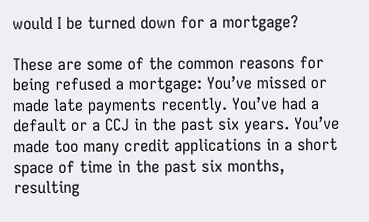would I be turned down for a mortgage?

These are some of the common reasons for being refused a mortgage: You’ve missed or made late payments recently. You’ve had a default or a CCJ in the past six years. You’ve made too many credit applications in a short space of time in the past six months, resulting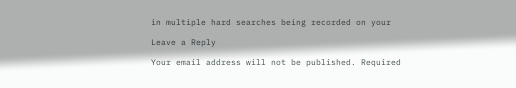in multiple hard searches being recorded on your

Leave a Reply

Your email address will not be published. Required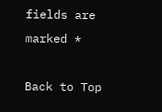fields are marked *

Back to Top